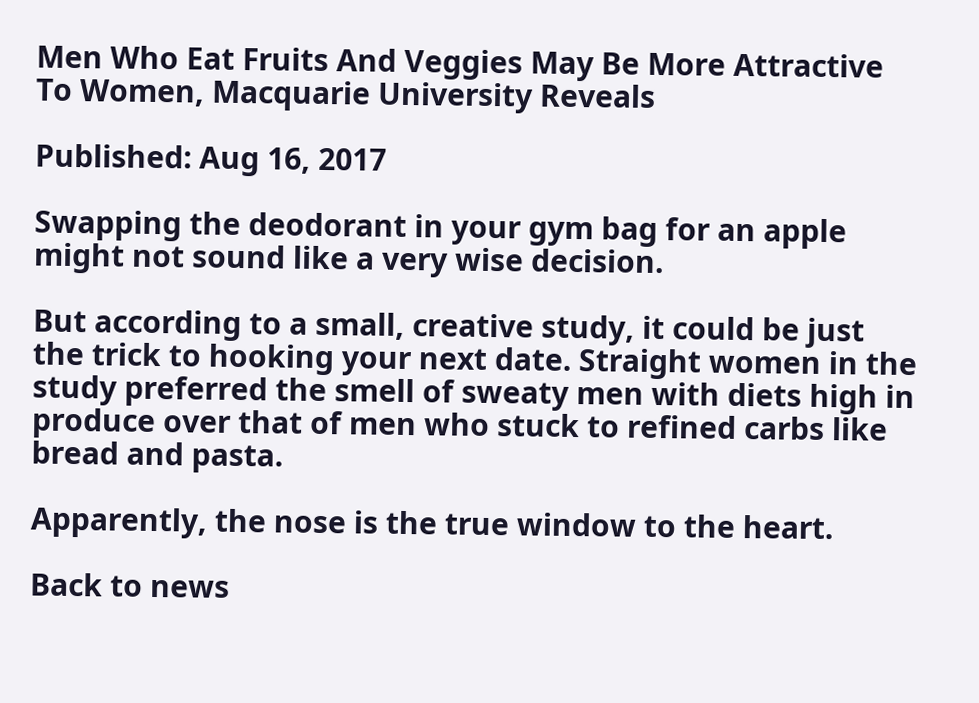Men Who Eat Fruits And Veggies May Be More Attractive To Women, Macquarie University Reveals

Published: Aug 16, 2017

Swapping the deodorant in your gym bag for an apple might not sound like a very wise decision.

But according to a small, creative study, it could be just the trick to hooking your next date. Straight women in the study preferred the smell of sweaty men with diets high in produce over that of men who stuck to refined carbs like bread and pasta.

Apparently, the nose is the true window to the heart.

Back to news